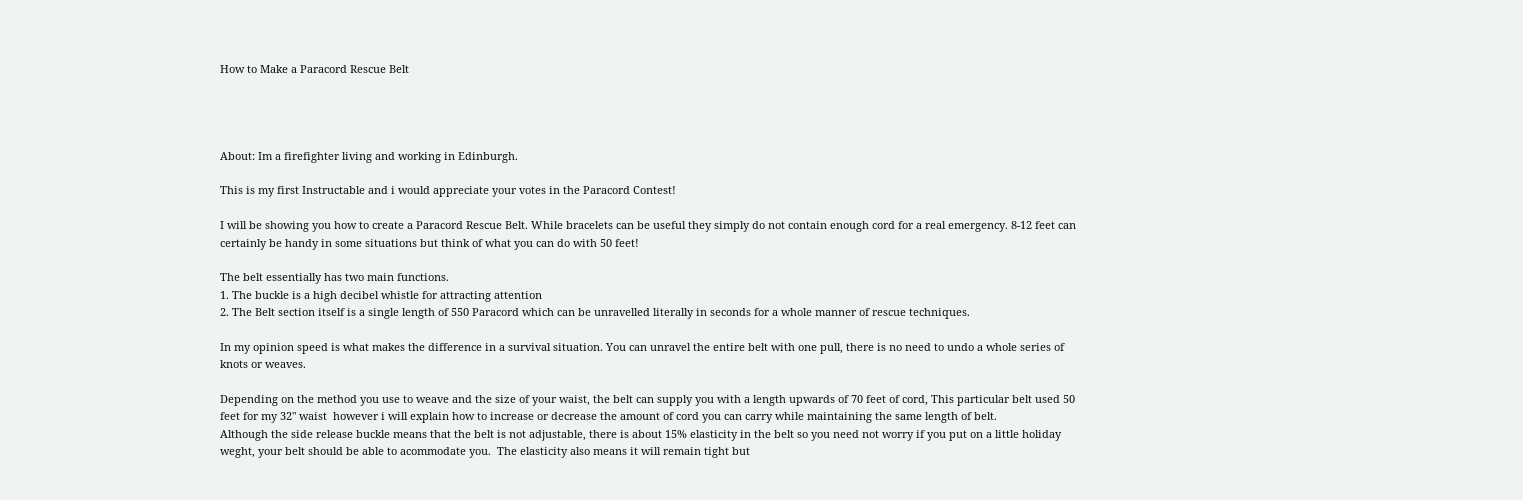How to Make a Paracord Rescue Belt




About: Im a firefighter living and working in Edinburgh.

This is my first Instructable and i would appreciate your votes in the Paracord Contest!

I will be showing you how to create a Paracord Rescue Belt. While bracelets can be useful they simply do not contain enough cord for a real emergency. 8-12 feet can certainly be handy in some situations but think of what you can do with 50 feet!

The belt essentially has two main functions.
1. The buckle is a high decibel whistle for attracting attention
2. The Belt section itself is a single length of 550 Paracord which can be unravelled literally in seconds for a whole manner of rescue techniques.

In my opinion speed is what makes the difference in a survival situation. You can unravel the entire belt with one pull, there is no need to undo a whole series of knots or weaves.

Depending on the method you use to weave and the size of your waist, the belt can supply you with a length upwards of 70 feet of cord, This particular belt used 50 feet for my 32" waist  however i will explain how to increase or decrease the amount of cord you can carry while maintaining the same length of belt.
Although the side release buckle means that the belt is not adjustable, there is about 15% elasticity in the belt so you need not worry if you put on a little holiday weght, your belt should be able to acommodate you.  The elasticity also means it will remain tight but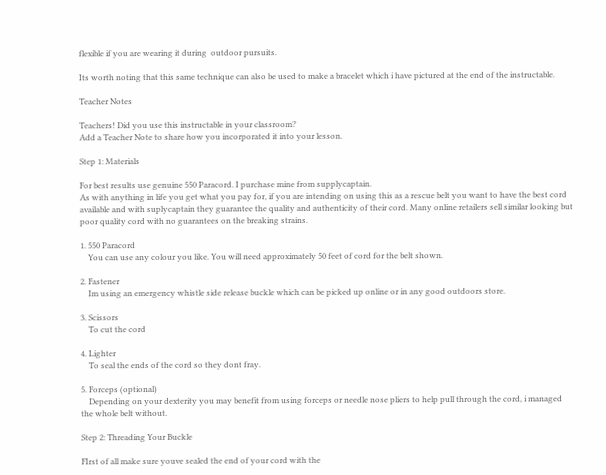flexible if you are wearing it during  outdoor pursuits.

Its worth noting that this same technique can also be used to make a bracelet which i have pictured at the end of the instructable.

Teacher Notes

Teachers! Did you use this instructable in your classroom?
Add a Teacher Note to share how you incorporated it into your lesson.

Step 1: Materials

For best results use genuine 550 Paracord. I purchase mine from supplycaptain.
As with anything in life you get what you pay for, if you are intending on using this as a rescue belt you want to have the best cord available and with suplycaptain they guarantee the quality and authenticity of their cord. Many online retailers sell similar looking but poor quality cord with no guarantees on the breaking strains.

1. 550 Paracord
    You can use any colour you like. You will need approximately 50 feet of cord for the belt shown.

2. Fastener
    Im using an emergency whistle side release buckle which can be picked up online or in any good outdoors store.

3. Scissors
    To cut the cord

4. Lighter
    To seal the ends of the cord so they dont fray.

5. Forceps (optional)
    Depending on your dexterity you may benefit from using forceps or needle nose pliers to help pull through the cord, i managed the whole belt without.

Step 2: Threading Your Buckle

FIrst of all make sure youve sealed the end of your cord with the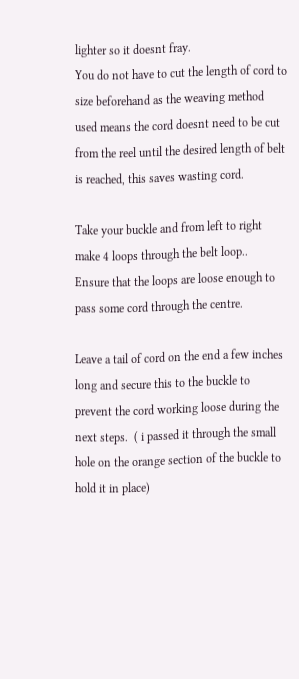lighter so it doesnt fray.
You do not have to cut the length of cord to size beforehand as the weaving method used means the cord doesnt need to be cut from the reel until the desired length of belt is reached, this saves wasting cord.

Take your buckle and from left to right make 4 loops through the belt loop..
Ensure that the loops are loose enough to pass some cord through the centre.

Leave a tail of cord on the end a few inches long and secure this to the buckle to prevent the cord working loose during the next steps.  ( i passed it through the small hole on the orange section of the buckle to hold it in place)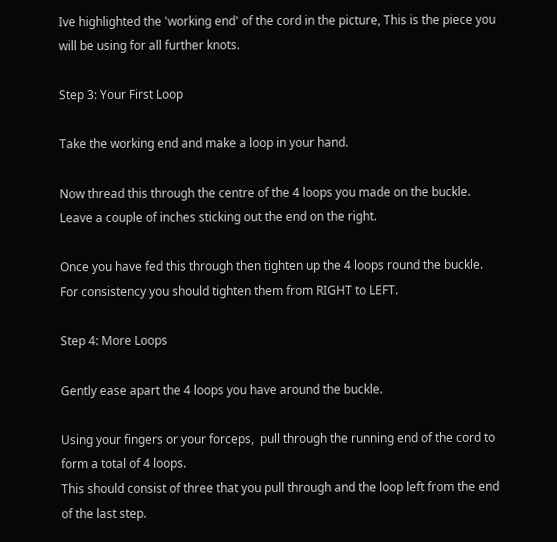Ive highlighted the 'working end' of the cord in the picture, This is the piece you will be using for all further knots.

Step 3: Your First Loop

Take the working end and make a loop in your hand.

Now thread this through the centre of the 4 loops you made on the buckle.
Leave a couple of inches sticking out the end on the right.

Once you have fed this through then tighten up the 4 loops round the buckle. For consistency you should tighten them from RIGHT to LEFT.

Step 4: More Loops

Gently ease apart the 4 loops you have around the buckle.

Using your fingers or your forceps,  pull through the running end of the cord to form a total of 4 loops.
This should consist of three that you pull through and the loop left from the end of the last step.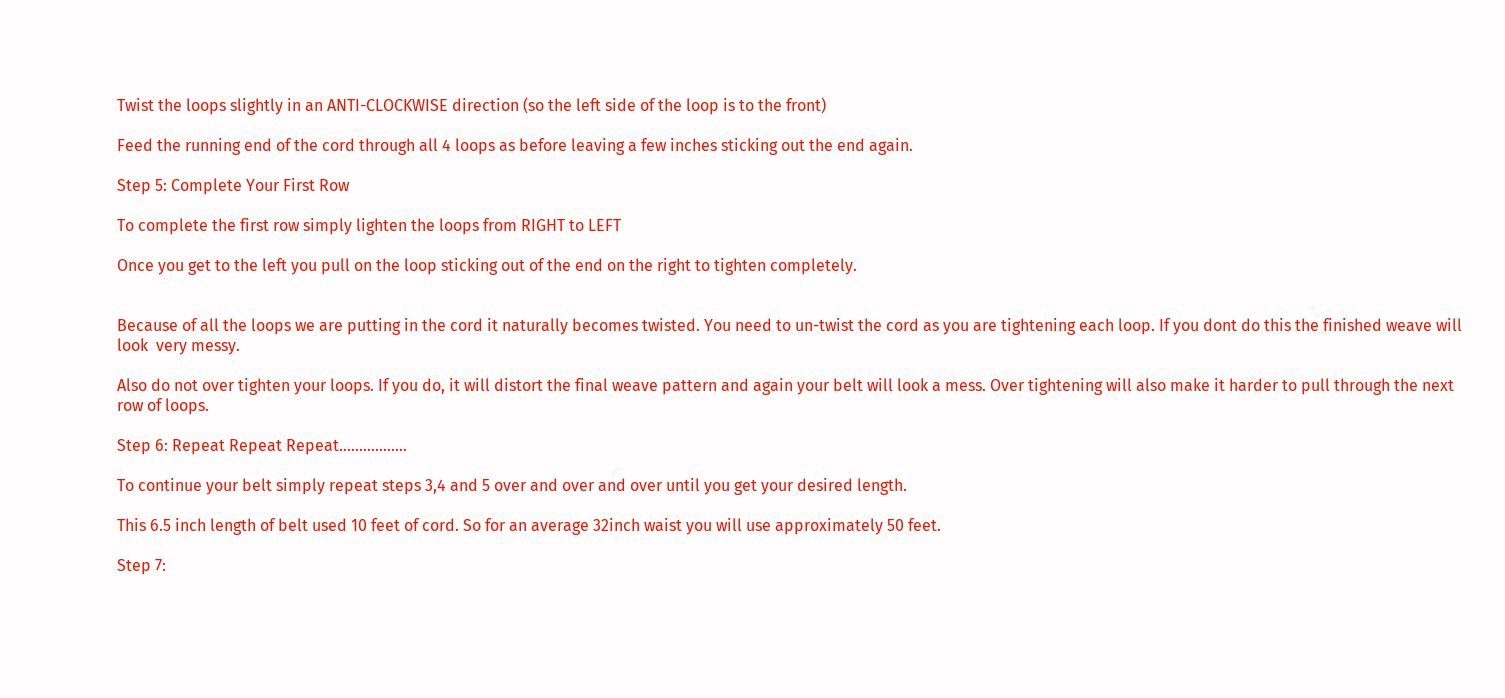Twist the loops slightly in an ANTI-CLOCKWISE direction (so the left side of the loop is to the front)

Feed the running end of the cord through all 4 loops as before leaving a few inches sticking out the end again.

Step 5: Complete Your First Row

To complete the first row simply lighten the loops from RIGHT to LEFT

Once you get to the left you pull on the loop sticking out of the end on the right to tighten completely.


Because of all the loops we are putting in the cord it naturally becomes twisted. You need to un-twist the cord as you are tightening each loop. If you dont do this the finished weave will look  very messy.

Also do not over tighten your loops. If you do, it will distort the final weave pattern and again your belt will look a mess. Over tightening will also make it harder to pull through the next row of loops.

Step 6: Repeat Repeat Repeat.................

To continue your belt simply repeat steps 3,4 and 5 over and over and over until you get your desired length.

This 6.5 inch length of belt used 10 feet of cord. So for an average 32inch waist you will use approximately 50 feet.

Step 7: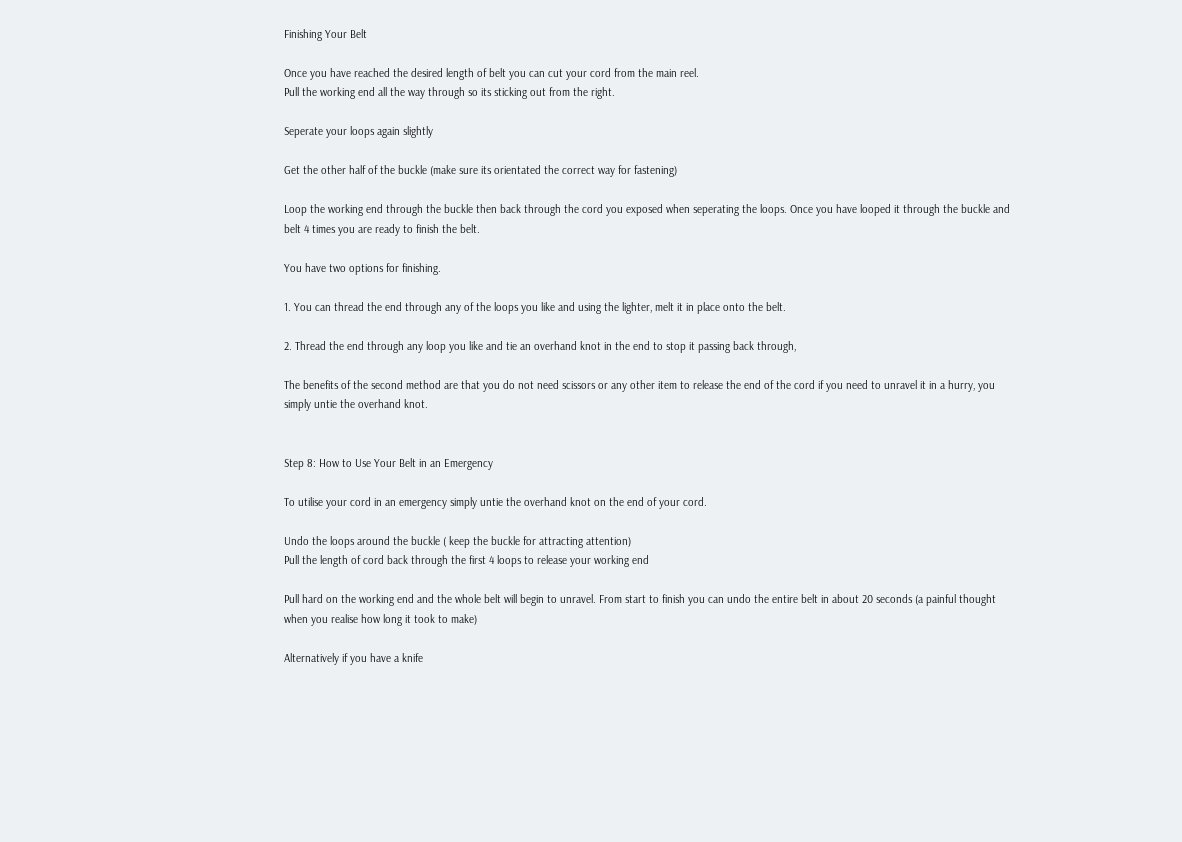Finishing Your Belt

Once you have reached the desired length of belt you can cut your cord from the main reel.
Pull the working end all the way through so its sticking out from the right.

Seperate your loops again slightly

Get the other half of the buckle (make sure its orientated the correct way for fastening)

Loop the working end through the buckle then back through the cord you exposed when seperating the loops. Once you have looped it through the buckle and belt 4 times you are ready to finish the belt.

You have two options for finishing.

1. You can thread the end through any of the loops you like and using the lighter, melt it in place onto the belt.

2. Thread the end through any loop you like and tie an overhand knot in the end to stop it passing back through,

The benefits of the second method are that you do not need scissors or any other item to release the end of the cord if you need to unravel it in a hurry, you simply untie the overhand knot.


Step 8: How to Use Your Belt in an Emergency

To utilise your cord in an emergency simply untie the overhand knot on the end of your cord.

Undo the loops around the buckle ( keep the buckle for attracting attention)
Pull the length of cord back through the first 4 loops to release your working end

Pull hard on the working end and the whole belt will begin to unravel. From start to finish you can undo the entire belt in about 20 seconds (a painful thought when you realise how long it took to make)

Alternatively if you have a knife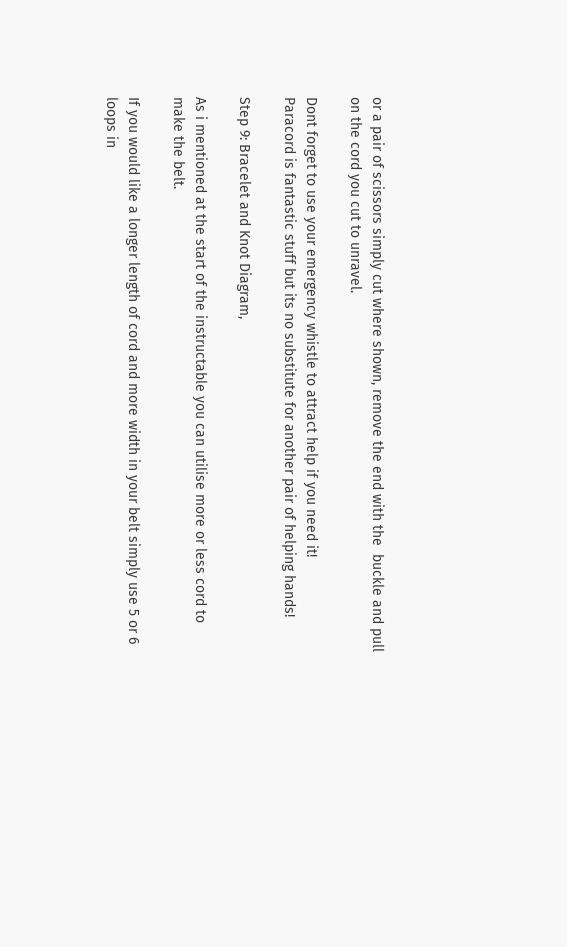or a pair of scissors simply cut where shown, remove the end with the  buckle and pull on the cord you cut to unravel.

Dont forget to use your emergency whistle to attract help if you need it!
Paracord is fantastic stuff but its no substitute for another pair of helping hands!

Step 9: Bracelet and Knot Diagram,

As i mentioned at the start of the instructable you can utilise more or less cord to make the belt.

If you would like a longer length of cord and more width in your belt simply use 5 or 6 loops in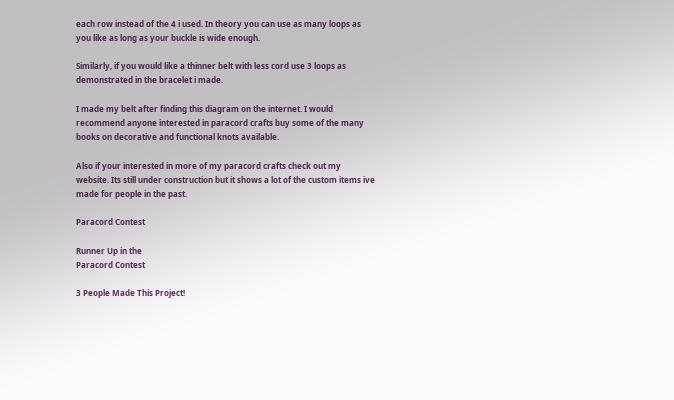each row instead of the 4 i used. In theory you can use as many loops as you like as long as your buckle is wide enough.

Similarly, if you would like a thinner belt with less cord use 3 loops as demonstrated in the bracelet i made.

I made my belt after finding this diagram on the internet. I would recommend anyone interested in paracord crafts buy some of the many books on decorative and functional knots available.

Also if your interested in more of my paracord crafts check out my website. Its still under construction but it shows a lot of the custom items ive made for people in the past.

Paracord Contest

Runner Up in the
Paracord Contest

3 People Made This Project!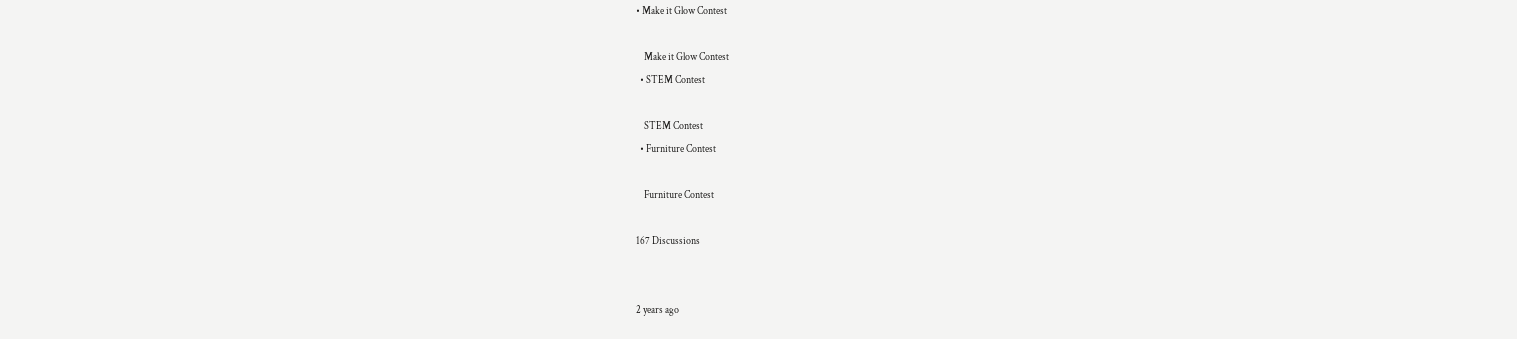• Make it Glow Contest

    Make it Glow Contest
  • STEM Contest

    STEM Contest
  • Furniture Contest

    Furniture Contest

167 Discussions


2 years ago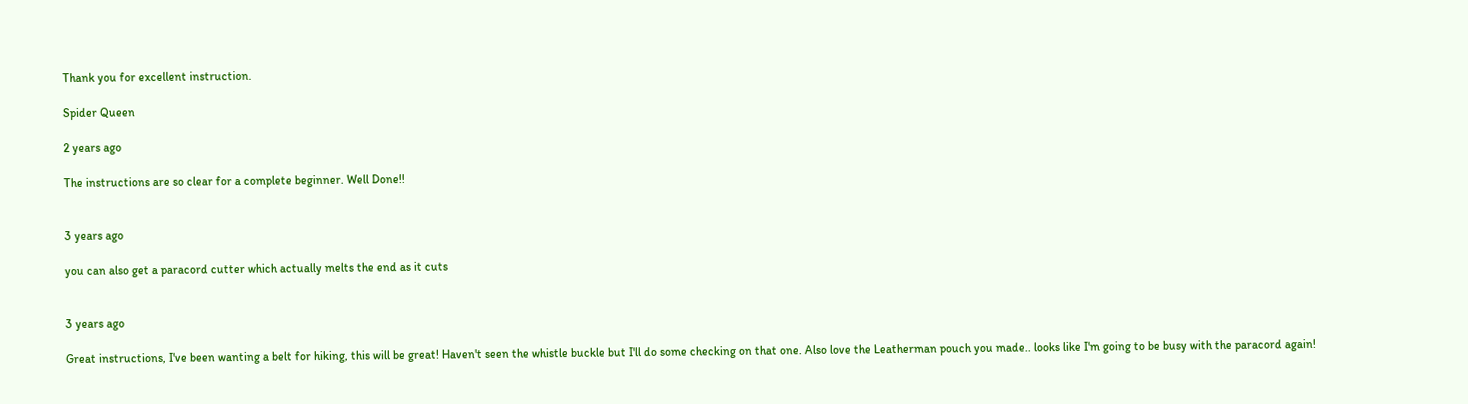Thank you for excellent instruction.

Spider Queen

2 years ago

The instructions are so clear for a complete beginner. Well Done!!


3 years ago

you can also get a paracord cutter which actually melts the end as it cuts


3 years ago

Great instructions, I've been wanting a belt for hiking, this will be great! Haven't seen the whistle buckle but I'll do some checking on that one. Also love the Leatherman pouch you made.. looks like I'm going to be busy with the paracord again!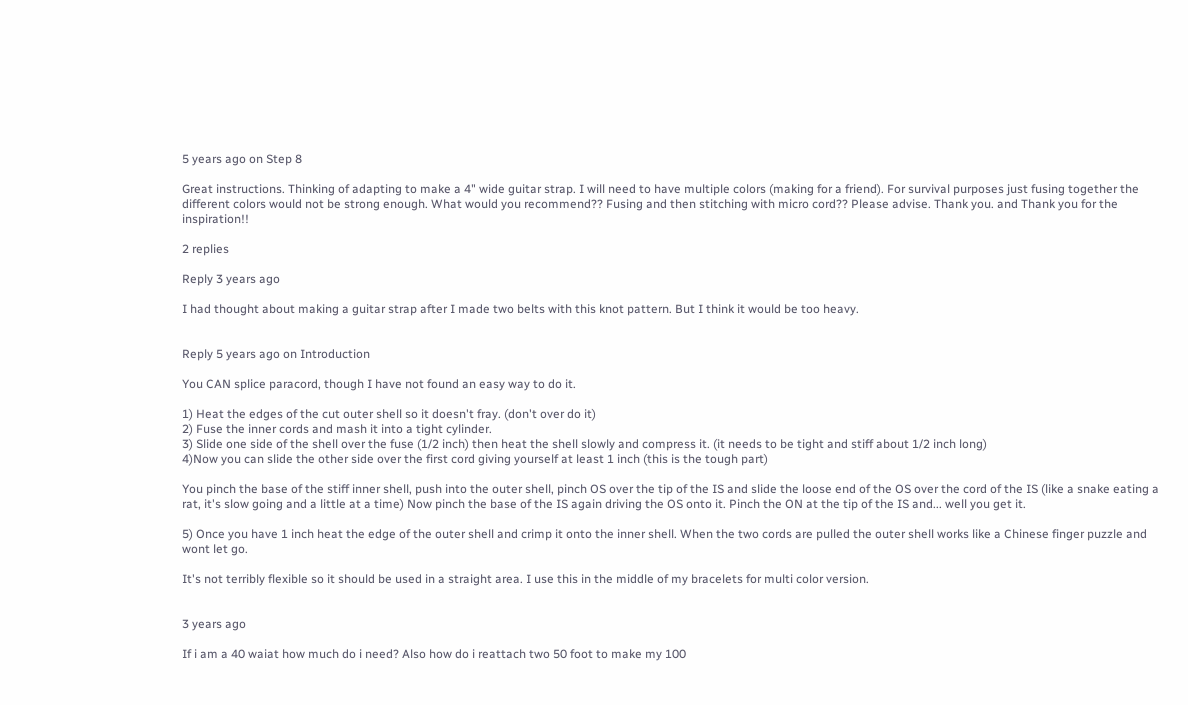5 years ago on Step 8

Great instructions. Thinking of adapting to make a 4" wide guitar strap. I will need to have multiple colors (making for a friend). For survival purposes just fusing together the different colors would not be strong enough. What would you recommend?? Fusing and then stitching with micro cord?? Please advise. Thank you. and Thank you for the inspiration!!

2 replies

Reply 3 years ago

I had thought about making a guitar strap after I made two belts with this knot pattern. But I think it would be too heavy.


Reply 5 years ago on Introduction

You CAN splice paracord, though I have not found an easy way to do it.

1) Heat the edges of the cut outer shell so it doesn't fray. (don't over do it)
2) Fuse the inner cords and mash it into a tight cylinder.
3) Slide one side of the shell over the fuse (1/2 inch) then heat the shell slowly and compress it. (it needs to be tight and stiff about 1/2 inch long)
4)Now you can slide the other side over the first cord giving yourself at least 1 inch (this is the tough part)

You pinch the base of the stiff inner shell, push into the outer shell, pinch OS over the tip of the IS and slide the loose end of the OS over the cord of the IS (like a snake eating a rat, it's slow going and a little at a time) Now pinch the base of the IS again driving the OS onto it. Pinch the ON at the tip of the IS and... well you get it.

5) Once you have 1 inch heat the edge of the outer shell and crimp it onto the inner shell. When the two cords are pulled the outer shell works like a Chinese finger puzzle and wont let go.

It's not terribly flexible so it should be used in a straight area. I use this in the middle of my bracelets for multi color version.


3 years ago

If i am a 40 waiat how much do i need? Also how do i reattach two 50 foot to make my 100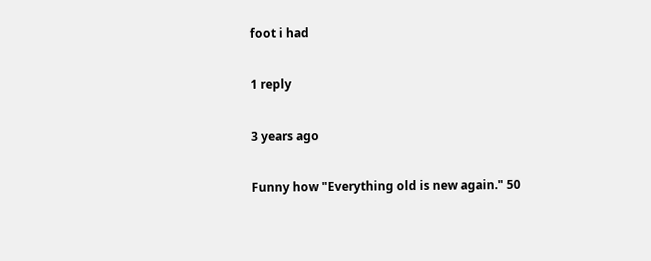foot i had

1 reply

3 years ago

Funny how "Everything old is new again." 50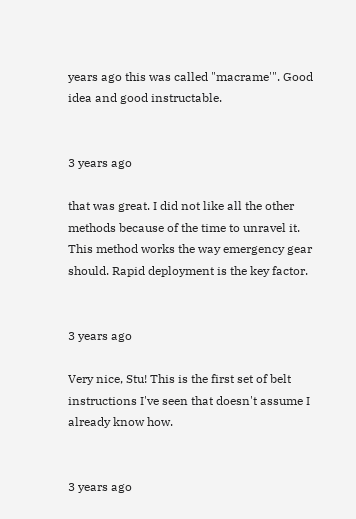years ago this was called "macrame'". Good idea and good instructable.


3 years ago

that was great. I did not like all the other methods because of the time to unravel it. This method works the way emergency gear should. Rapid deployment is the key factor.


3 years ago

Very nice, Stu! This is the first set of belt instructions I've seen that doesn't assume I already know how.


3 years ago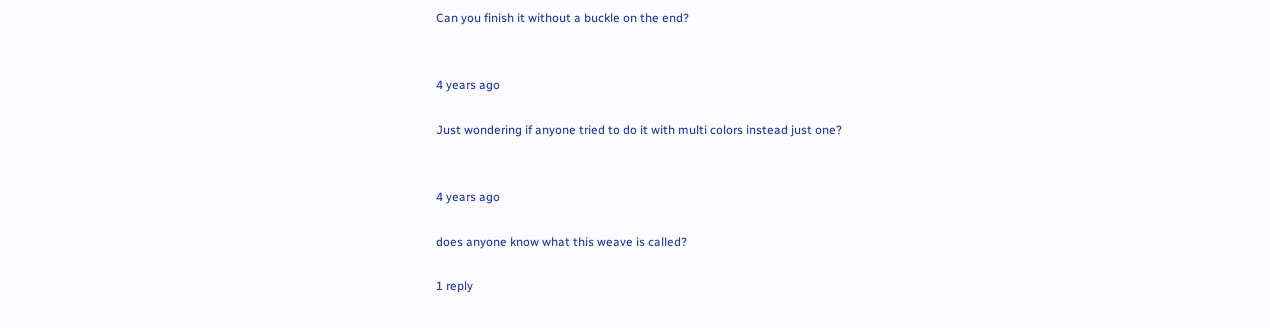Can you finish it without a buckle on the end?


4 years ago

Just wondering if anyone tried to do it with multi colors instead just one?


4 years ago

does anyone know what this weave is called?

1 reply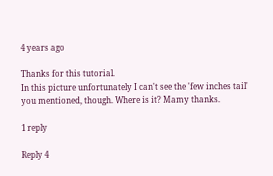4 years ago

Thanks for this tutorial.
In this picture unfortunately I can't see the 'few inches tail' you mentioned, though. Where is it? Mamy thanks.

1 reply

Reply 4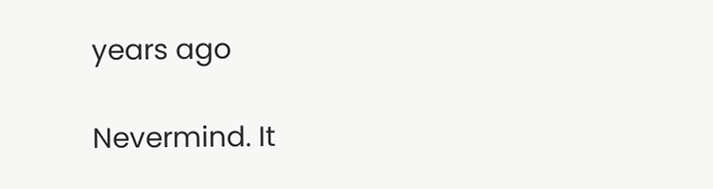years ago

Nevermind. It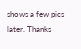shows a few pics later. Thanks